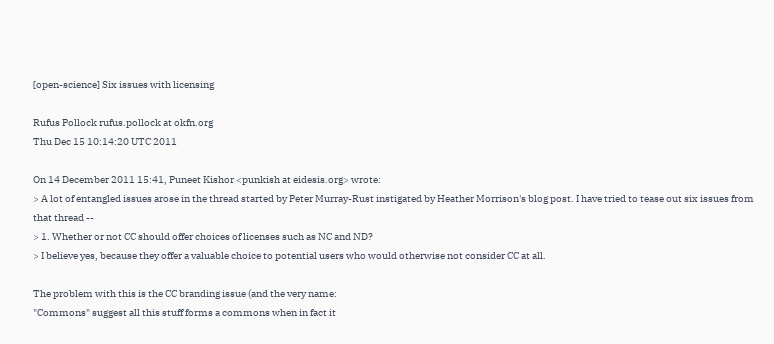[open-science] Six issues with licensing

Rufus Pollock rufus.pollock at okfn.org
Thu Dec 15 10:14:20 UTC 2011

On 14 December 2011 15:41, Puneet Kishor <punkish at eidesis.org> wrote:
> A lot of entangled issues arose in the thread started by Peter Murray-Rust instigated by Heather Morrison's blog post. I have tried to tease out six issues from that thread --
> 1. Whether or not CC should offer choices of licenses such as NC and ND?
> I believe yes, because they offer a valuable choice to potential users who would otherwise not consider CC at all.

The problem with this is the CC branding issue (and the very name:
"Commons" suggest all this stuff forms a commons when in fact it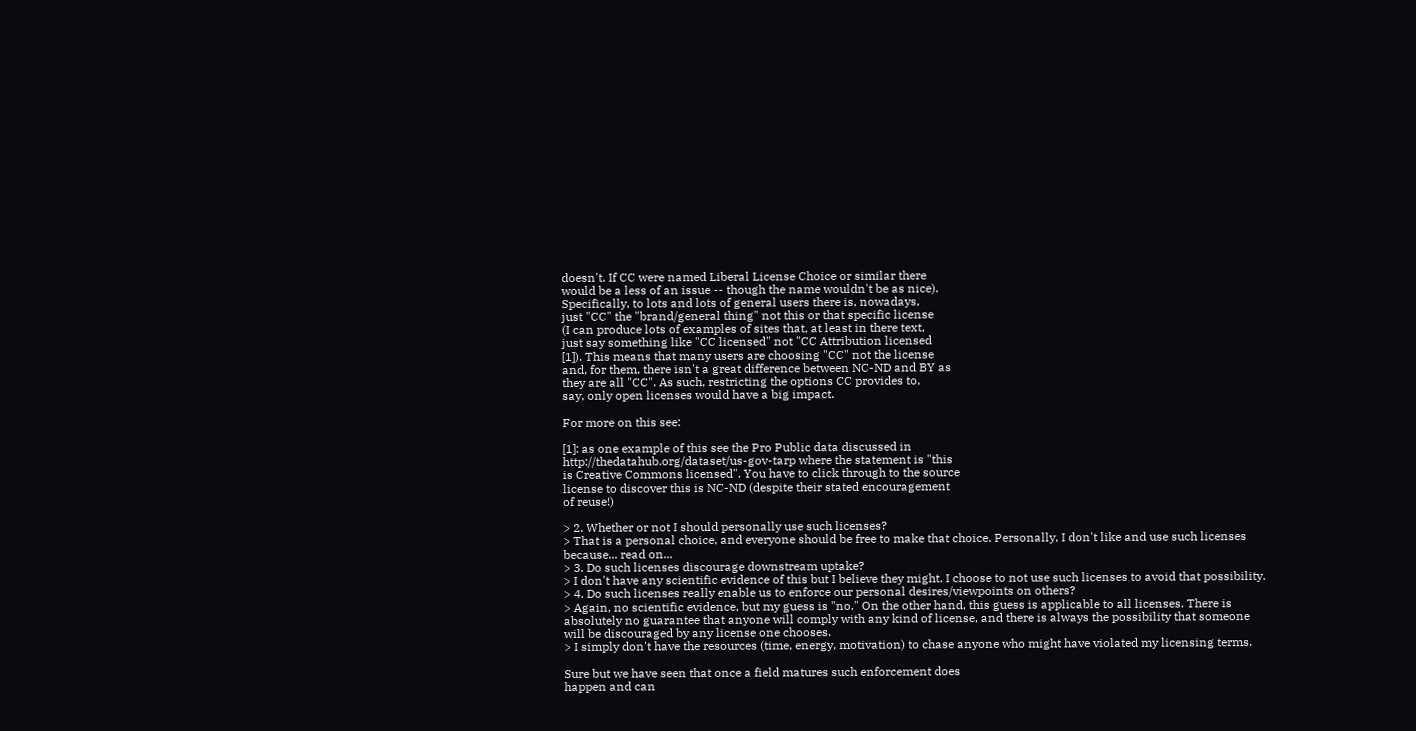doesn't. If CC were named Liberal License Choice or similar there
would be a less of an issue -- though the name wouldn't be as nice).
Specifically, to lots and lots of general users there is, nowadays,
just "CC" the "brand/general thing" not this or that specific license
(I can produce lots of examples of sites that, at least in there text,
just say something like "CC licensed" not "CC Attribution licensed
[1]). This means that many users are choosing "CC" not the license
and, for them, there isn't a great difference between NC-ND and BY as
they are all "CC". As such, restricting the options CC provides to,
say, only open licenses would have a big impact.

For more on this see:

[1]: as one example of this see the Pro Public data discussed in
http://thedatahub.org/dataset/us-gov-tarp where the statement is "this
is Creative Commons licensed". You have to click through to the source
license to discover this is NC-ND (despite their stated encouragement
of reuse!)

> 2. Whether or not I should personally use such licenses?
> That is a personal choice, and everyone should be free to make that choice. Personally, I don't like and use such licenses because... read on...
> 3. Do such licenses discourage downstream uptake?
> I don't have any scientific evidence of this but I believe they might. I choose to not use such licenses to avoid that possibility.
> 4. Do such licenses really enable us to enforce our personal desires/viewpoints on others?
> Again, no scientific evidence, but my guess is "no." On the other hand, this guess is applicable to all licenses. There is absolutely no guarantee that anyone will comply with any kind of license, and there is always the possibility that someone will be discouraged by any license one chooses.
> I simply don't have the resources (time, energy, motivation) to chase anyone who might have violated my licensing terms.

Sure but we have seen that once a field matures such enforcement does
happen and can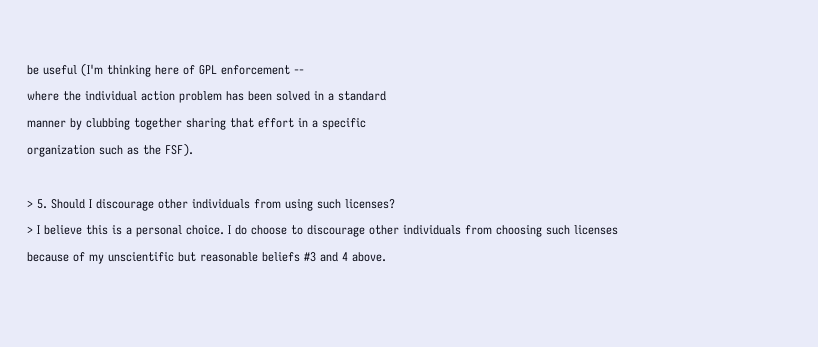be useful (I'm thinking here of GPL enforcement --
where the individual action problem has been solved in a standard
manner by clubbing together sharing that effort in a specific
organization such as the FSF).

> 5. Should I discourage other individuals from using such licenses?
> I believe this is a personal choice. I do choose to discourage other individuals from choosing such licenses because of my unscientific but reasonable beliefs #3 and 4 above.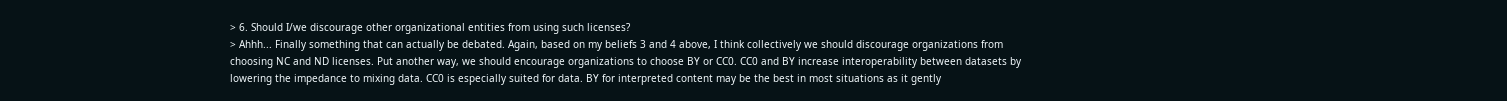> 6. Should I/we discourage other organizational entities from using such licenses?
> Ahhh... Finally something that can actually be debated. Again, based on my beliefs 3 and 4 above, I think collectively we should discourage organizations from choosing NC and ND licenses. Put another way, we should encourage organizations to choose BY or CC0. CC0 and BY increase interoperability between datasets by lowering the impedance to mixing data. CC0 is especially suited for data. BY for interpreted content may be the best in most situations as it gently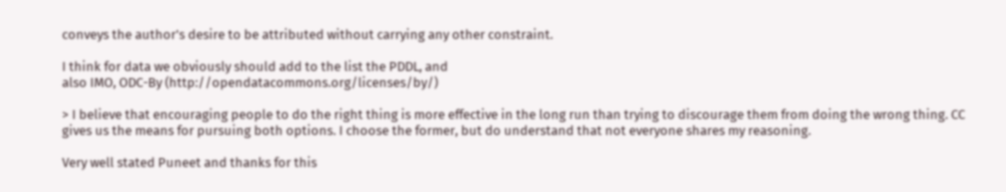conveys the author's desire to be attributed without carrying any other constraint.

I think for data we obviously should add to the list the PDDL, and
also IMO, ODC-By (http://opendatacommons.org/licenses/by/)

> I believe that encouraging people to do the right thing is more effective in the long run than trying to discourage them from doing the wrong thing. CC gives us the means for pursuing both options. I choose the former, but do understand that not everyone shares my reasoning.

Very well stated Puneet and thanks for this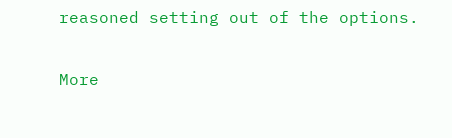reasoned setting out of the options.


More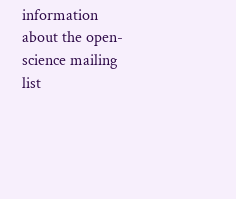information about the open-science mailing list